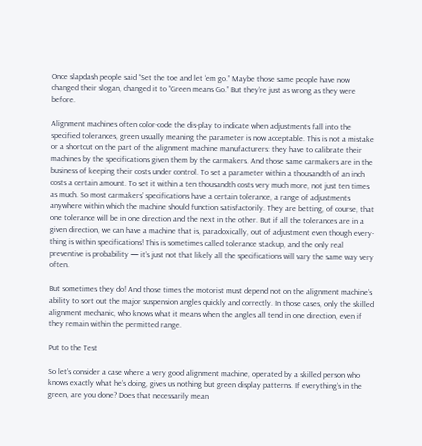Once slapdash people said “Set the toe and let ‘em go.” Maybe those same people have now changed their slogan, changed it to “Green means Go.” But they’re just as wrong as they were before.

Alignment machines often color-code the dis-play to indicate when adjustments fall into the specified tolerances, green usually meaning the parameter is now acceptable. This is not a mistake or a shortcut on the part of the alignment machine manufacturers: they have to calibrate their machines by the specifications given them by the carmakers. And those same carmakers are in the business of keeping their costs under control. To set a parameter within a thousandth of an inch costs a certain amount. To set it within a ten thousandth costs very much more, not just ten times as much. So most carmakers’ specifications have a certain tolerance, a range of adjustments anywhere within which the machine should function satisfactorily. They are betting, of course, that one tolerance will be in one direction and the next in the other. But if all the tolerances are in a given direction, we can have a machine that is, paradoxically, out of adjustment even though every-thing is within specifications! This is sometimes called tolerance stackup, and the only real preventive is probability — it’s just not that likely all the specifications will vary the same way very often.

But sometimes they do! And those times the motorist must depend not on the alignment machine’s ability to sort out the major suspension angles quickly and correctly. In those cases, only the skilled alignment mechanic, who knows what it means when the angles all tend in one direction, even if they remain within the permitted range.

Put to the Test

So let’s consider a case where a very good alignment machine, operated by a skilled person who knows exactly what he’s doing, gives us nothing but green display patterns. If everything’s in the green, are you done? Does that necessarily mean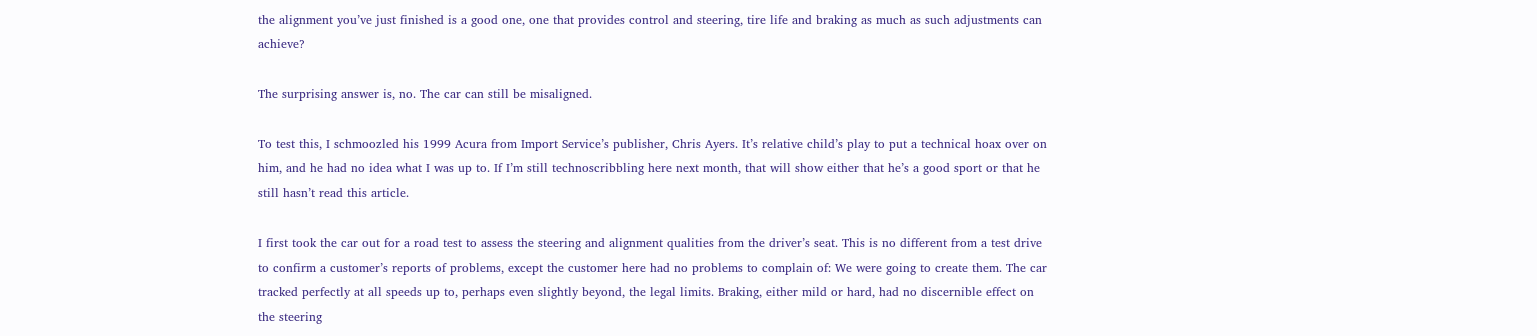the alignment you’ve just finished is a good one, one that provides control and steering, tire life and braking as much as such adjustments can achieve?

The surprising answer is, no. The car can still be misaligned.

To test this, I schmoozled his 1999 Acura from Import Service’s publisher, Chris Ayers. It’s relative child’s play to put a technical hoax over on him, and he had no idea what I was up to. If I’m still technoscribbling here next month, that will show either that he’s a good sport or that he still hasn’t read this article.

I first took the car out for a road test to assess the steering and alignment qualities from the driver’s seat. This is no different from a test drive to confirm a customer’s reports of problems, except the customer here had no problems to complain of: We were going to create them. The car tracked perfectly at all speeds up to, perhaps even slightly beyond, the legal limits. Braking, either mild or hard, had no discernible effect on the steering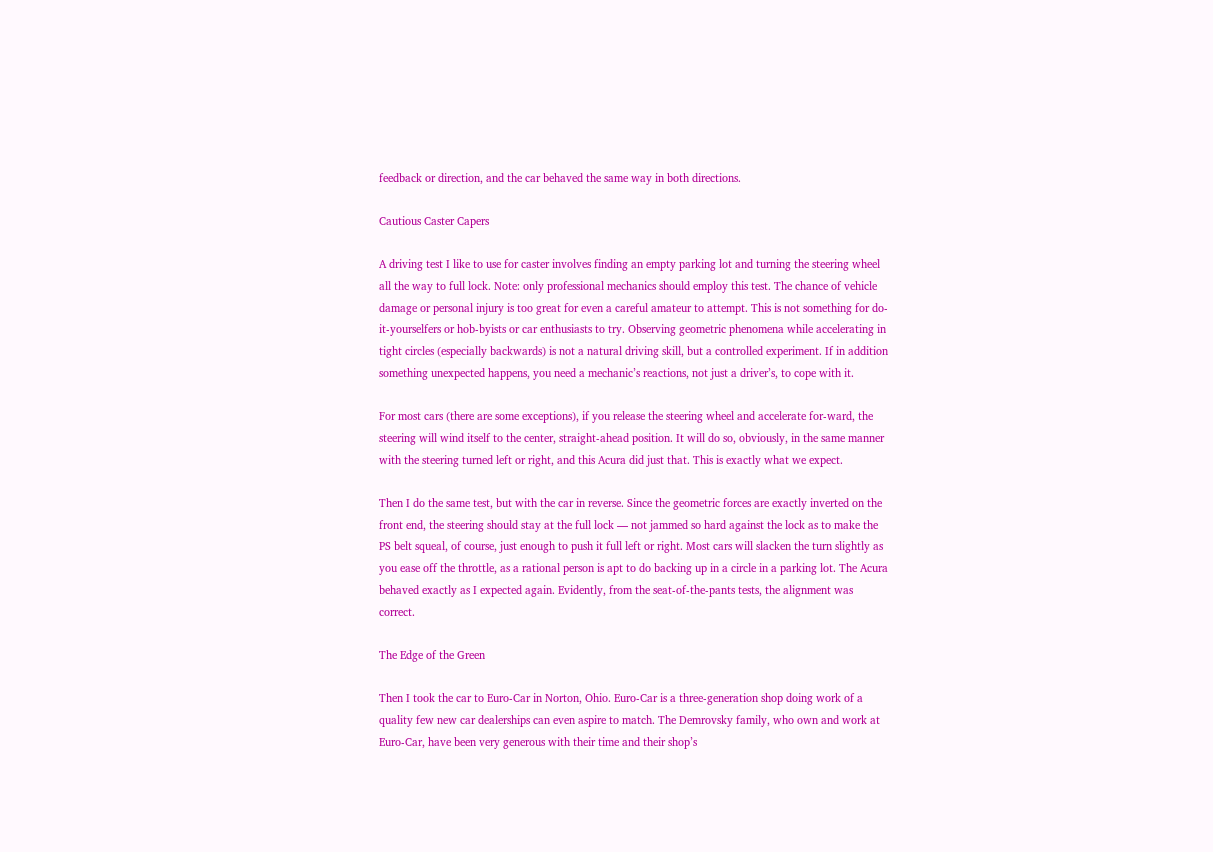feedback or direction, and the car behaved the same way in both directions.

Cautious Caster Capers

A driving test I like to use for caster involves finding an empty parking lot and turning the steering wheel all the way to full lock. Note: only professional mechanics should employ this test. The chance of vehicle damage or personal injury is too great for even a careful amateur to attempt. This is not something for do-it-yourselfers or hob-byists or car enthusiasts to try. Observing geometric phenomena while accelerating in tight circles (especially backwards) is not a natural driving skill, but a controlled experiment. If in addition something unexpected happens, you need a mechanic’s reactions, not just a driver’s, to cope with it.

For most cars (there are some exceptions), if you release the steering wheel and accelerate for-ward, the steering will wind itself to the center, straight-ahead position. It will do so, obviously, in the same manner with the steering turned left or right, and this Acura did just that. This is exactly what we expect.

Then I do the same test, but with the car in reverse. Since the geometric forces are exactly inverted on the front end, the steering should stay at the full lock — not jammed so hard against the lock as to make the PS belt squeal, of course, just enough to push it full left or right. Most cars will slacken the turn slightly as you ease off the throttle, as a rational person is apt to do backing up in a circle in a parking lot. The Acura behaved exactly as I expected again. Evidently, from the seat-of-the-pants tests, the alignment was correct.

The Edge of the Green

Then I took the car to Euro-Car in Norton, Ohio. Euro-Car is a three-generation shop doing work of a quality few new car dealerships can even aspire to match. The Demrovsky family, who own and work at Euro-Car, have been very generous with their time and their shop’s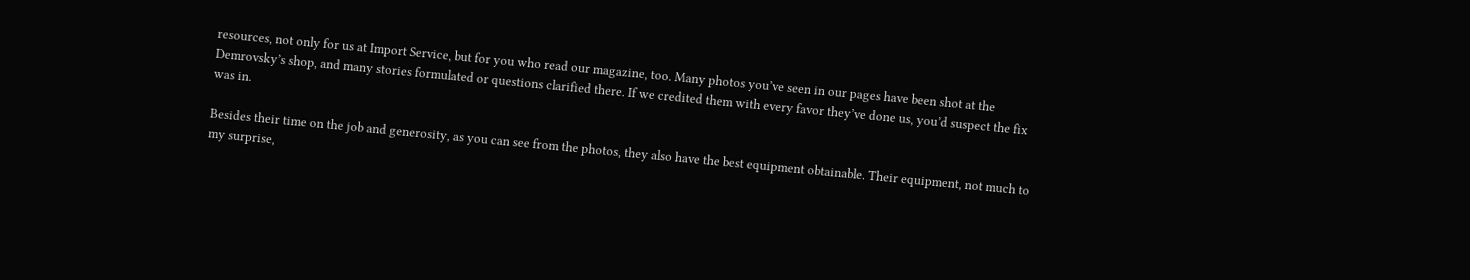resources, not only for us at Import Service, but for you who read our magazine, too. Many photos you’ve seen in our pages have been shot at the Demrovsky’s shop, and many stories formulated or questions clarified there. If we credited them with every favor they’ve done us, you’d suspect the fix was in.

Besides their time on the job and generosity, as you can see from the photos, they also have the best equipment obtainable. Their equipment, not much to my surprise,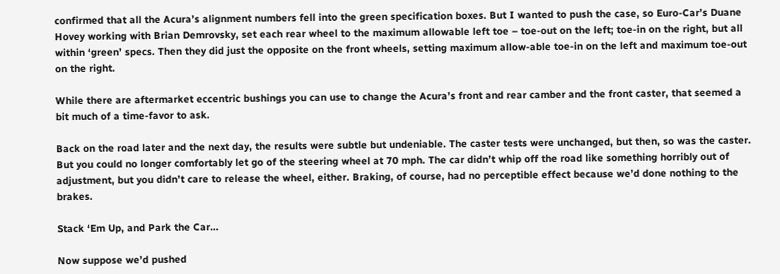confirmed that all the Acura’s alignment numbers fell into the green specification boxes. But I wanted to push the case, so Euro-Car’s Duane Hovey working with Brian Demrovsky, set each rear wheel to the maximum allowable left toe – toe-out on the left; toe-in on the right, but all within ‘green’ specs. Then they did just the opposite on the front wheels, setting maximum allow-able toe-in on the left and maximum toe-out on the right.

While there are aftermarket eccentric bushings you can use to change the Acura’s front and rear camber and the front caster, that seemed a bit much of a time-favor to ask.

Back on the road later and the next day, the results were subtle but undeniable. The caster tests were unchanged, but then, so was the caster. But you could no longer comfortably let go of the steering wheel at 70 mph. The car didn’t whip off the road like something horribly out of adjustment, but you didn’t care to release the wheel, either. Braking, of course, had no perceptible effect because we’d done nothing to the brakes.

Stack ‘Em Up, and Park the Car…

Now suppose we’d pushed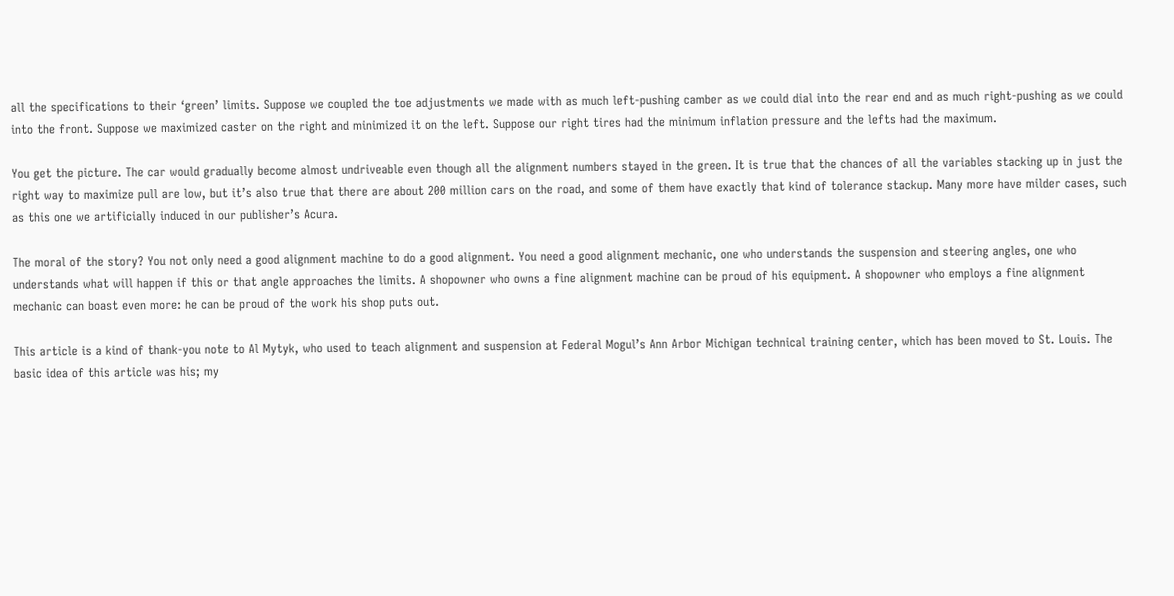all the specifications to their ‘green’ limits. Suppose we coupled the toe adjustments we made with as much left-pushing camber as we could dial into the rear end and as much right-pushing as we could into the front. Suppose we maximized caster on the right and minimized it on the left. Suppose our right tires had the minimum inflation pressure and the lefts had the maximum.

You get the picture. The car would gradually become almost undriveable even though all the alignment numbers stayed in the green. It is true that the chances of all the variables stacking up in just the right way to maximize pull are low, but it’s also true that there are about 200 million cars on the road, and some of them have exactly that kind of tolerance stackup. Many more have milder cases, such as this one we artificially induced in our publisher’s Acura.

The moral of the story? You not only need a good alignment machine to do a good alignment. You need a good alignment mechanic, one who understands the suspension and steering angles, one who understands what will happen if this or that angle approaches the limits. A shopowner who owns a fine alignment machine can be proud of his equipment. A shopowner who employs a fine alignment mechanic can boast even more: he can be proud of the work his shop puts out.

This article is a kind of thank-you note to Al Mytyk, who used to teach alignment and suspension at Federal Mogul’s Ann Arbor Michigan technical training center, which has been moved to St. Louis. The basic idea of this article was his; my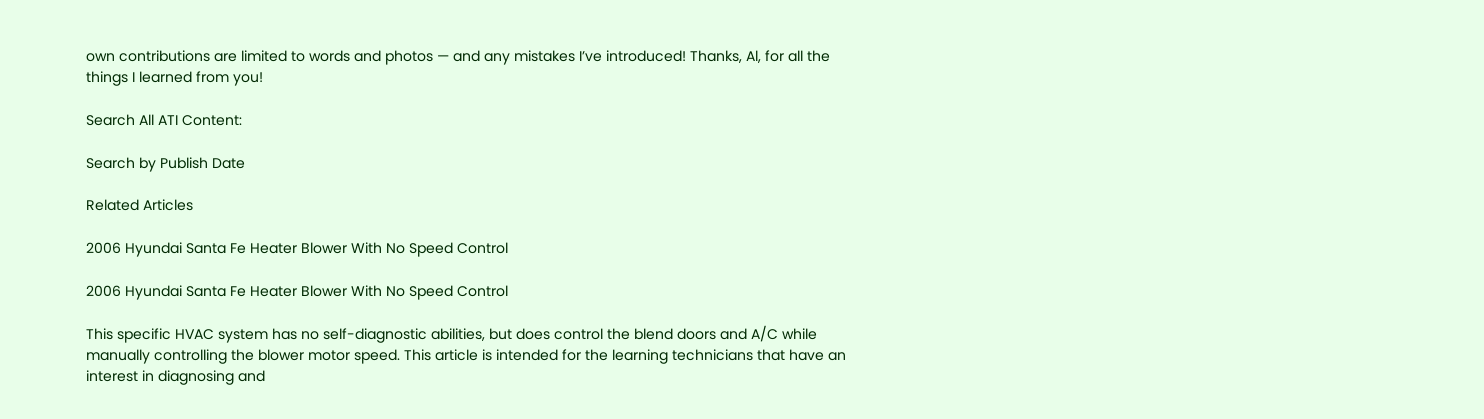own contributions are limited to words and photos — and any mistakes I’ve introduced! Thanks, Al, for all the things I learned from you!

Search All ATI Content:

Search by Publish Date

Related Articles

2006 Hyundai Santa Fe Heater Blower With No Speed Control

2006 Hyundai Santa Fe Heater Blower With No Speed Control

This specific HVAC system has no self-diagnostic abilities, but does control the blend doors and A/C while manually controlling the blower motor speed. This article is intended for the learning technicians that have an interest in diagnosing and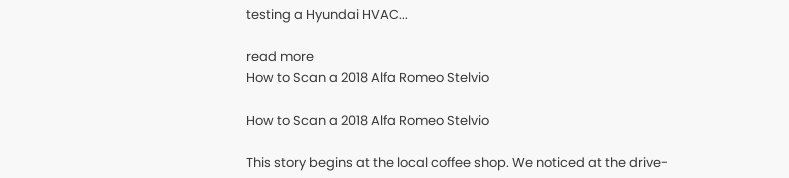testing a Hyundai HVAC...

read more
How to Scan a 2018 Alfa Romeo Stelvio

How to Scan a 2018 Alfa Romeo Stelvio

This story begins at the local coffee shop. We noticed at the drive-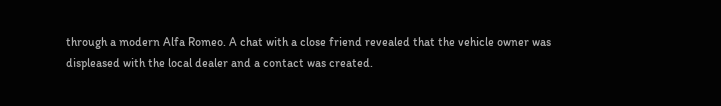through a modern Alfa Romeo. A chat with a close friend revealed that the vehicle owner was displeased with the local dealer and a contact was created.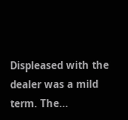Displeased with the dealer was a mild term. The...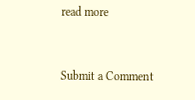read more


Submit a Comment